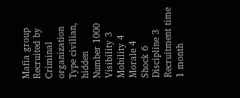Mafia group
Recruited by Criminal organization
Type civilian, hidden
Number 1000
Visibility 3
Mobility 4
Morale 4
Shock 6
Discipline 3
Recruitment time 1 month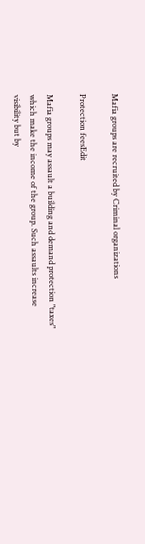Mafia groups are recruited by Criminal organizations

Protection feesEdit

Mafia groups may assault a building and demand protection "taxes" which make the income of the group. Such assaults increase visibility but by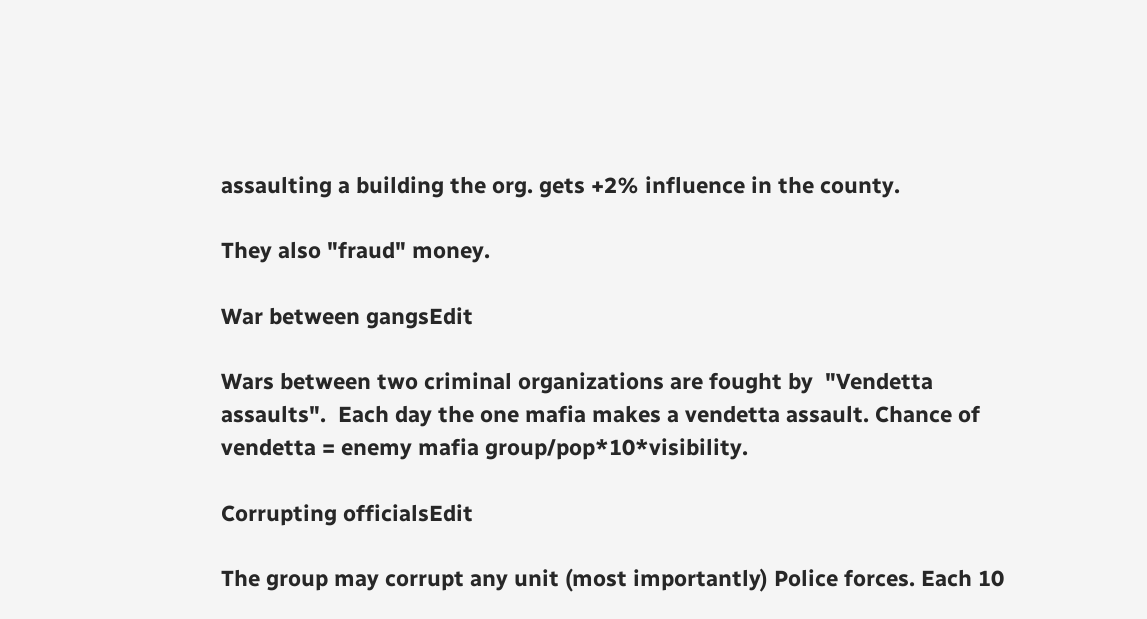assaulting a building the org. gets +2% influence in the county.

They also "fraud" money.

War between gangsEdit

Wars between two criminal organizations are fought by  "Vendetta assaults".  Each day the one mafia makes a vendetta assault. Chance of vendetta = enemy mafia group/pop*10*visibility.

Corrupting officialsEdit

The group may corrupt any unit (most importantly) Police forces. Each 10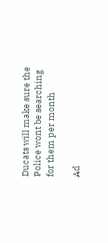Ducats will make sure the Police wont be searching for them per month

Ad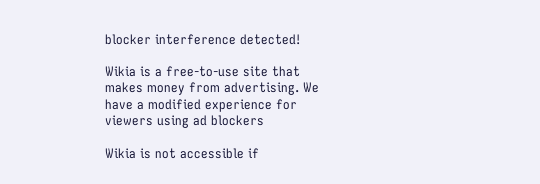blocker interference detected!

Wikia is a free-to-use site that makes money from advertising. We have a modified experience for viewers using ad blockers

Wikia is not accessible if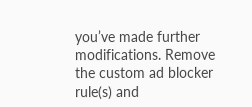you’ve made further modifications. Remove the custom ad blocker rule(s) and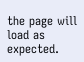the page will load as expected.